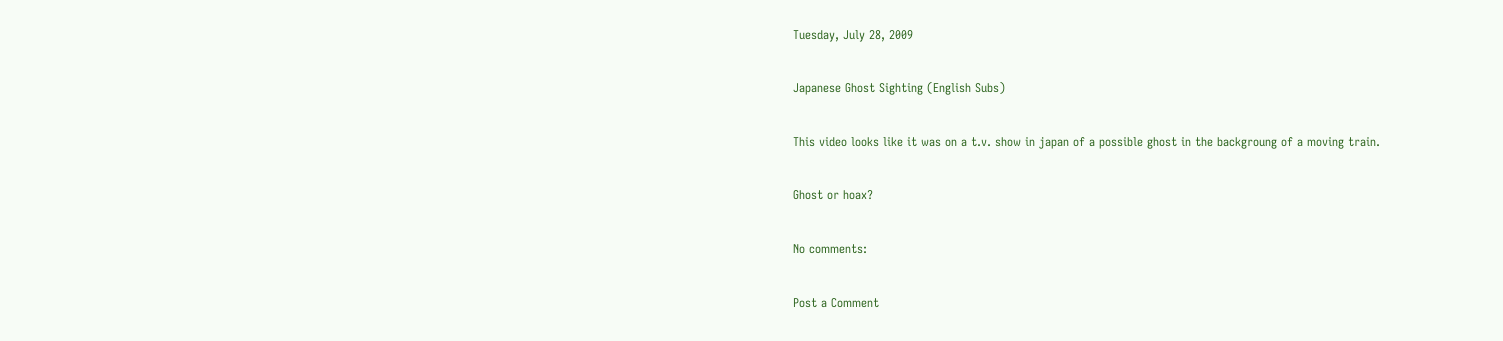Tuesday, July 28, 2009

Japanese Ghost Sighting (English Subs)

This video looks like it was on a t.v. show in japan of a possible ghost in the backgroung of a moving train.

Ghost or hoax?

No comments:

Post a Comment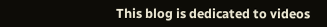This blog is dedicated to videos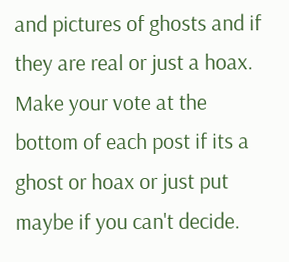and pictures of ghosts and if they are real or just a hoax. Make your vote at the bottom of each post if its a ghost or hoax or just put maybe if you can't decide.